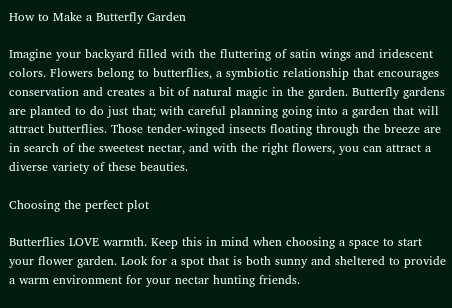How to Make a Butterfly Garden

Imagine your backyard filled with the fluttering of satin wings and iridescent colors. Flowers belong to butterflies, a symbiotic relationship that encourages conservation and creates a bit of natural magic in the garden. Butterfly gardens are planted to do just that; with careful planning going into a garden that will attract butterflies. Those tender-winged insects floating through the breeze are in search of the sweetest nectar, and with the right flowers, you can attract a diverse variety of these beauties.

Choosing the perfect plot

Butterflies LOVE warmth. Keep this in mind when choosing a space to start your flower garden. Look for a spot that is both sunny and sheltered to provide a warm environment for your nectar hunting friends.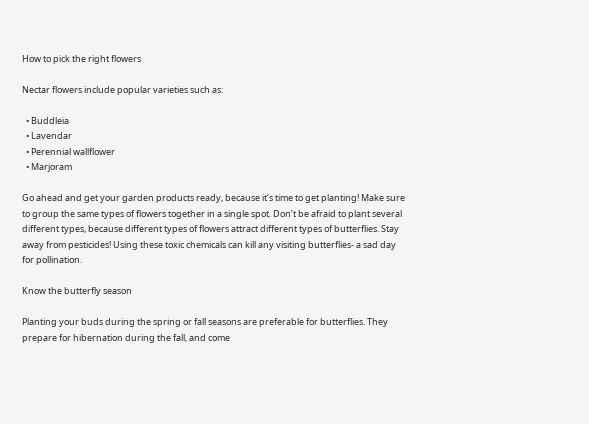How to pick the right flowers

Nectar flowers include popular varieties such as:

  • Buddleia
  • Lavendar
  • Perennial wallflower
  • Marjoram

Go ahead and get your garden products ready, because it’s time to get planting! Make sure to group the same types of flowers together in a single spot. Don’t be afraid to plant several different types, because different types of flowers attract different types of butterflies. Stay away from pesticides! Using these toxic chemicals can kill any visiting butterflies- a sad day for pollination.

Know the butterfly season

Planting your buds during the spring or fall seasons are preferable for butterflies. They prepare for hibernation during the fall, and come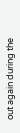out again during the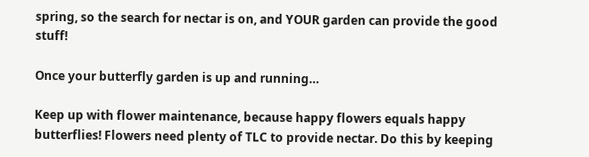spring, so the search for nectar is on, and YOUR garden can provide the good stuff!

Once your butterfly garden is up and running…

Keep up with flower maintenance, because happy flowers equals happy butterflies! Flowers need plenty of TLC to provide nectar. Do this by keeping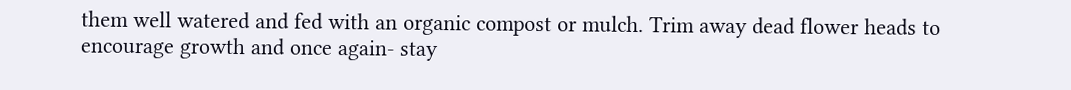them well watered and fed with an organic compost or mulch. Trim away dead flower heads to encourage growth and once again- stay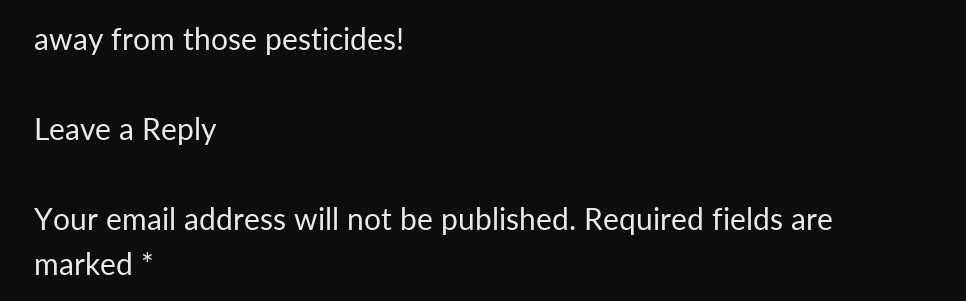away from those pesticides!

Leave a Reply

Your email address will not be published. Required fields are marked *